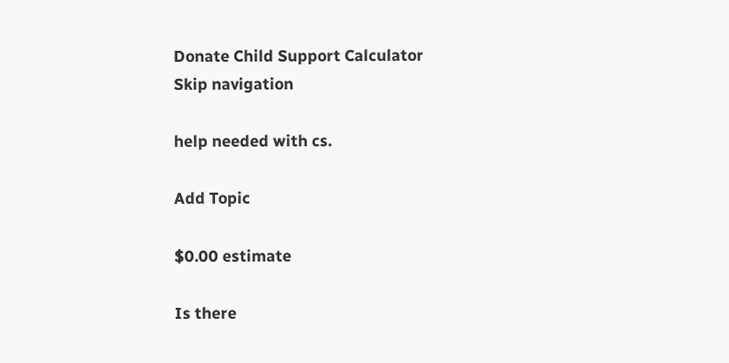Donate Child Support Calculator
Skip navigation

help needed with cs.

Add Topic

$0.00 estimate

Is there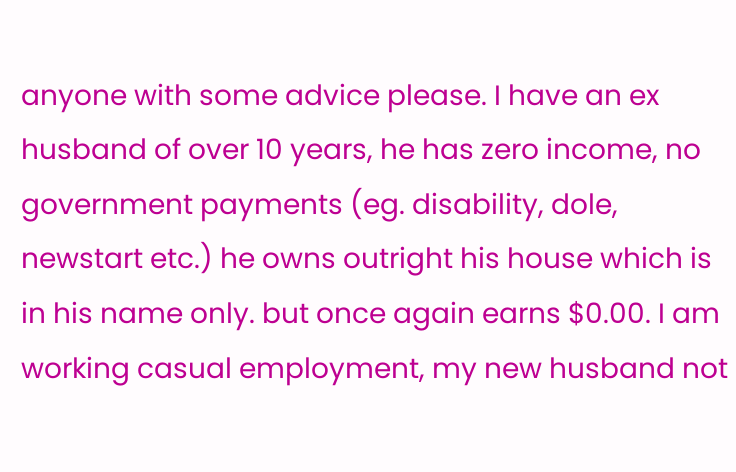anyone with some advice please. I have an ex husband of over 10 years, he has zero income, no government payments (eg. disability, dole, newstart etc.) he owns outright his house which is in his name only. but once again earns $0.00. I am working casual employment, my new husband not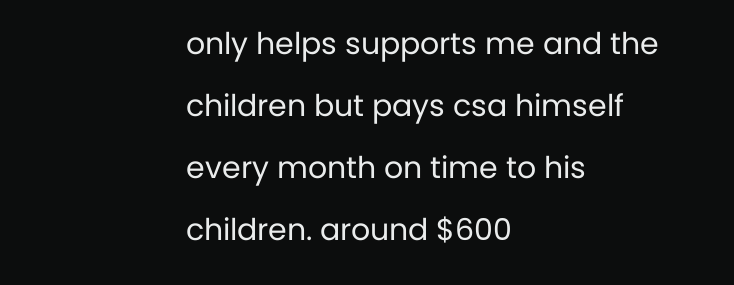only helps supports me and the children but pays csa himself every month on time to his children. around $600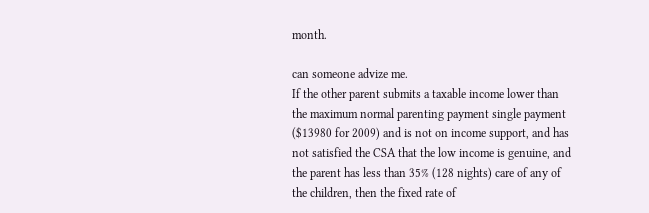month.

can someone advize me.
If the other parent submits a taxable income lower than the maximum normal parenting payment single payment ($13980 for 2009) and is not on income support, and has not satisfied the CSA that the low income is genuine, and the parent has less than 35% (128 nights) care of any of the children, then the fixed rate of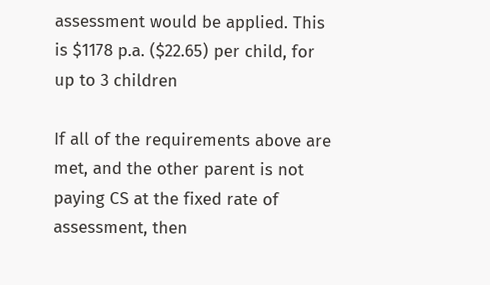assessment would be applied. This is $1178 p.a. ($22.65) per child, for up to 3 children

If all of the requirements above are met, and the other parent is not paying CS at the fixed rate of assessment, then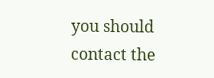you should contact the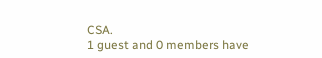CSA.
1 guest and 0 members have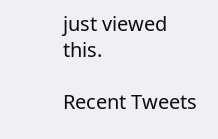just viewed this.

Recent Tweets